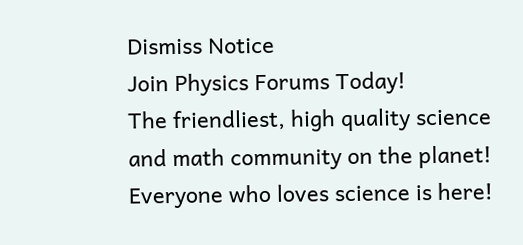Dismiss Notice
Join Physics Forums Today!
The friendliest, high quality science and math community on the planet! Everyone who loves science is here!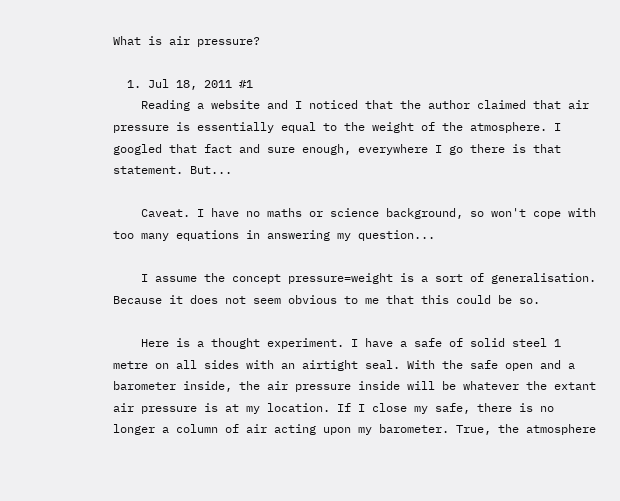What is air pressure?

  1. Jul 18, 2011 #1
    Reading a website and I noticed that the author claimed that air pressure is essentially equal to the weight of the atmosphere. I googled that fact and sure enough, everywhere I go there is that statement. But...

    Caveat. I have no maths or science background, so won't cope with too many equations in answering my question...

    I assume the concept pressure=weight is a sort of generalisation. Because it does not seem obvious to me that this could be so.

    Here is a thought experiment. I have a safe of solid steel 1 metre on all sides with an airtight seal. With the safe open and a barometer inside, the air pressure inside will be whatever the extant air pressure is at my location. If I close my safe, there is no longer a column of air acting upon my barometer. True, the atmosphere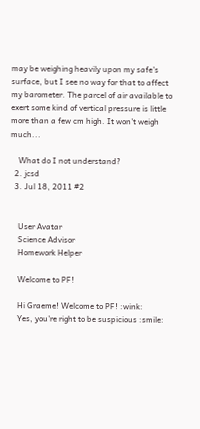may be weighing heavily upon my safe's surface, but I see no way for that to affect my barometer. The parcel of air available to exert some kind of vertical pressure is little more than a few cm high. It won't weigh much...

    What do I not understand?
  2. jcsd
  3. Jul 18, 2011 #2


    User Avatar
    Science Advisor
    Homework Helper

    Welcome to PF!

    Hi Graeme! Welcome to PF! :wink:
    Yes, you're right to be suspicious :smile: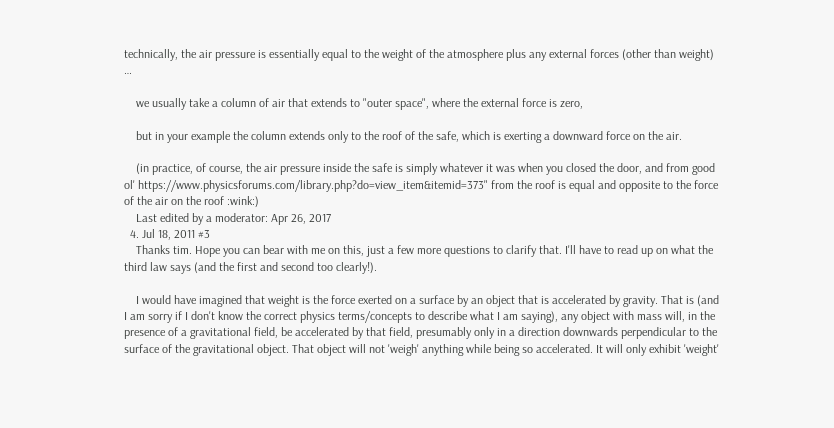technically, the air pressure is essentially equal to the weight of the atmosphere plus any external forces (other than weight) …

    we usually take a column of air that extends to "outer space", where the external force is zero,

    but in your example the column extends only to the roof of the safe, which is exerting a downward force on the air.

    (in practice, of course, the air pressure inside the safe is simply whatever it was when you closed the door, and from good ol' https://www.physicsforums.com/library.php?do=view_item&itemid=373" from the roof is equal and opposite to the force of the air on the roof :wink:)
    Last edited by a moderator: Apr 26, 2017
  4. Jul 18, 2011 #3
    Thanks tim. Hope you can bear with me on this, just a few more questions to clarify that. I'll have to read up on what the third law says (and the first and second too clearly!).

    I would have imagined that weight is the force exerted on a surface by an object that is accelerated by gravity. That is (and I am sorry if I don't know the correct physics terms/concepts to describe what I am saying), any object with mass will, in the presence of a gravitational field, be accelerated by that field, presumably only in a direction downwards perpendicular to the surface of the gravitational object. That object will not 'weigh' anything while being so accelerated. It will only exhibit 'weight'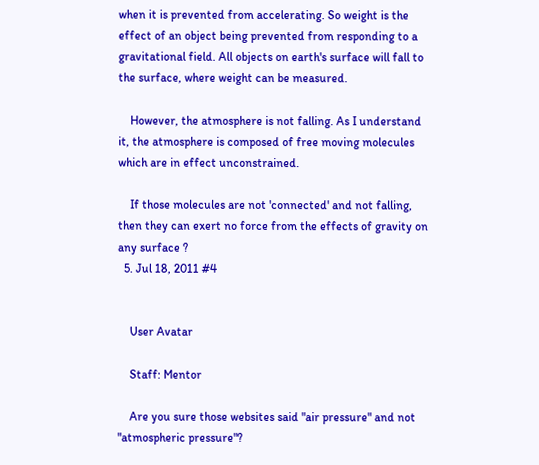when it is prevented from accelerating. So weight is the effect of an object being prevented from responding to a gravitational field. All objects on earth's surface will fall to the surface, where weight can be measured.

    However, the atmosphere is not falling. As I understand it, the atmosphere is composed of free moving molecules which are in effect unconstrained.

    If those molecules are not 'connected' and not falling, then they can exert no force from the effects of gravity on any surface ?
  5. Jul 18, 2011 #4


    User Avatar

    Staff: Mentor

    Are you sure those websites said "air pressure" and not "atmospheric pressure"?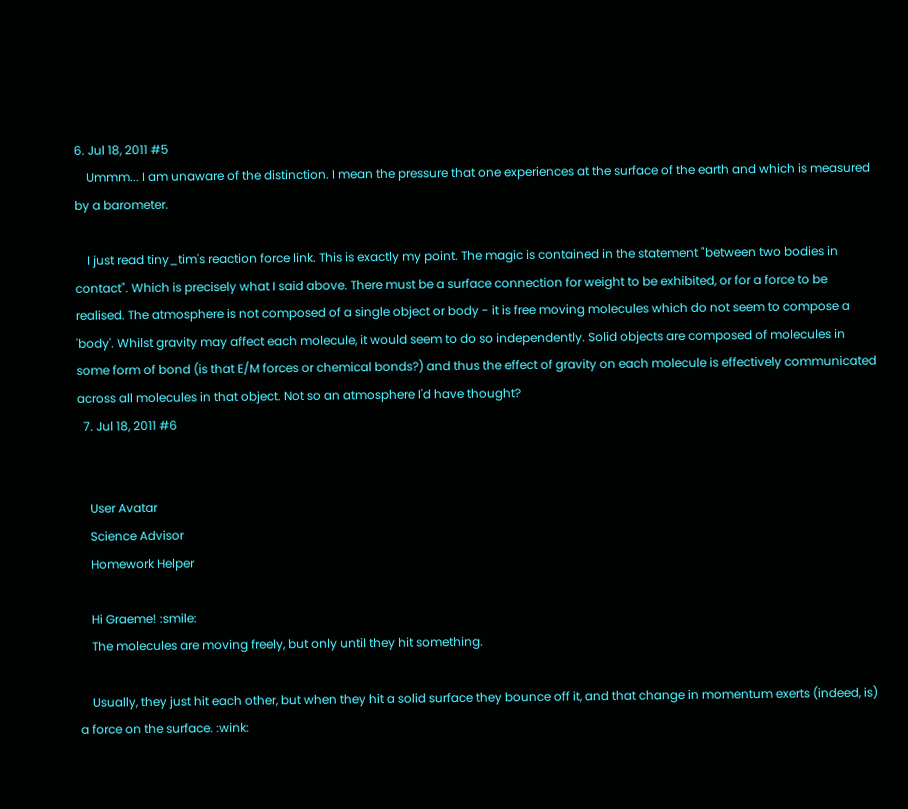6. Jul 18, 2011 #5
    Ummm... I am unaware of the distinction. I mean the pressure that one experiences at the surface of the earth and which is measured by a barometer.

    I just read tiny_tim's reaction force link. This is exactly my point. The magic is contained in the statement "between two bodies in contact". Which is precisely what I said above. There must be a surface connection for weight to be exhibited, or for a force to be realised. The atmosphere is not composed of a single object or body - it is free moving molecules which do not seem to compose a 'body'. Whilst gravity may affect each molecule, it would seem to do so independently. Solid objects are composed of molecules in some form of bond (is that E/M forces or chemical bonds?) and thus the effect of gravity on each molecule is effectively communicated across all molecules in that object. Not so an atmosphere I'd have thought?
  7. Jul 18, 2011 #6


    User Avatar
    Science Advisor
    Homework Helper

    Hi Graeme! :smile:
    The molecules are moving freely, but only until they hit something.

    Usually, they just hit each other, but when they hit a solid surface they bounce off it, and that change in momentum exerts (indeed, is) a force on the surface. :wink: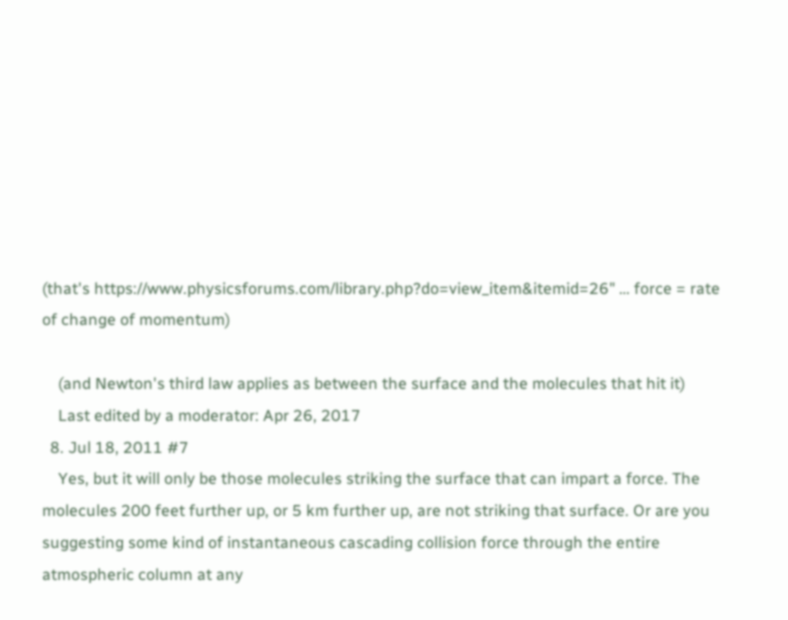(that's https://www.physicsforums.com/library.php?do=view_item&itemid=26" … force = rate of change of momentum)

    (and Newton's third law applies as between the surface and the molecules that hit it)
    Last edited by a moderator: Apr 26, 2017
  8. Jul 18, 2011 #7
    Yes, but it will only be those molecules striking the surface that can impart a force. The molecules 200 feet further up, or 5 km further up, are not striking that surface. Or are you suggesting some kind of instantaneous cascading collision force through the entire atmospheric column at any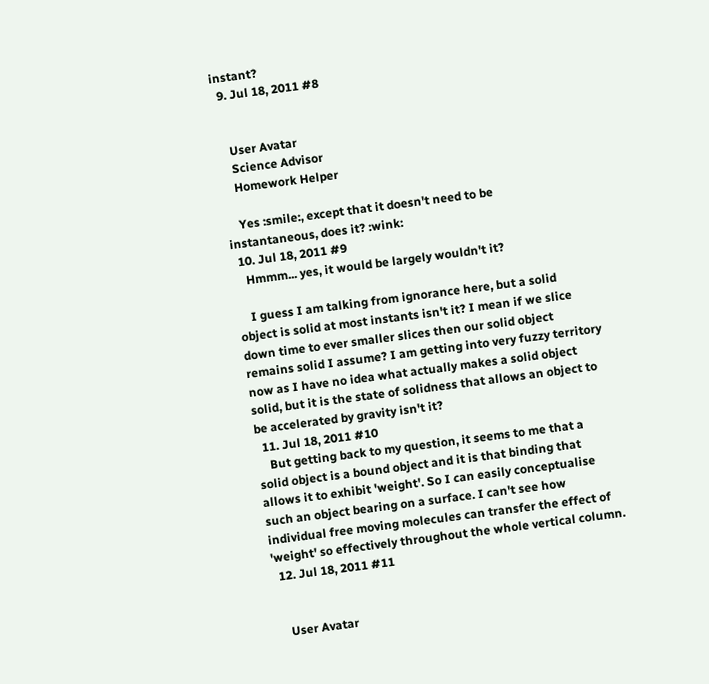instant?
  9. Jul 18, 2011 #8


    User Avatar
    Science Advisor
    Homework Helper

    Yes :smile:, except that it doesn't need to be instantaneous, does it? :wink:
  10. Jul 18, 2011 #9
    Hmmm... yes, it would be largely wouldn't it?

    I guess I am talking from ignorance here, but a solid object is solid at most instants isn't it? I mean if we slice down time to ever smaller slices then our solid object remains solid I assume? I am getting into very fuzzy territory now as I have no idea what actually makes a solid object solid, but it is the state of solidness that allows an object to be accelerated by gravity isn't it?
  11. Jul 18, 2011 #10
    But getting back to my question, it seems to me that a solid object is a bound object and it is that binding that allows it to exhibit 'weight'. So I can easily conceptualise such an object bearing on a surface. I can't see how individual free moving molecules can transfer the effect of 'weight' so effectively throughout the whole vertical column.
  12. Jul 18, 2011 #11


    User Avatar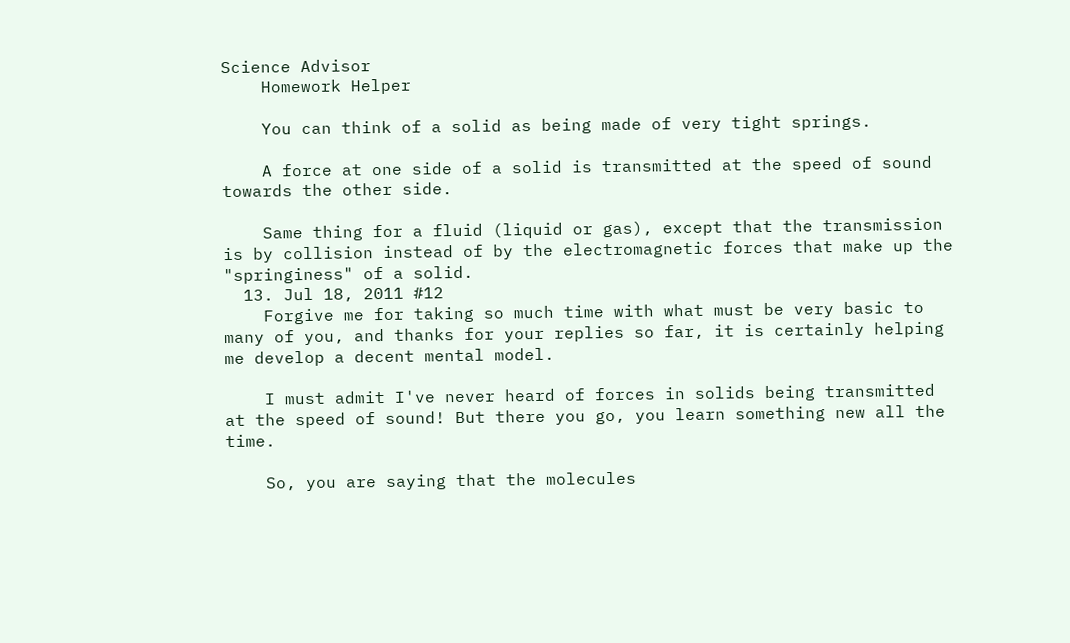Science Advisor
    Homework Helper

    You can think of a solid as being made of very tight springs.

    A force at one side of a solid is transmitted at the speed of sound towards the other side.

    Same thing for a fluid (liquid or gas), except that the transmission is by collision instead of by the electromagnetic forces that make up the "springiness" of a solid.
  13. Jul 18, 2011 #12
    Forgive me for taking so much time with what must be very basic to many of you, and thanks for your replies so far, it is certainly helping me develop a decent mental model.

    I must admit I've never heard of forces in solids being transmitted at the speed of sound! But there you go, you learn something new all the time.

    So, you are saying that the molecules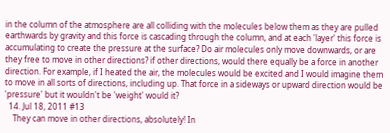in the column of the atmosphere are all colliding with the molecules below them as they are pulled earthwards by gravity and this force is cascading through the column, and at each 'layer' this force is accumulating to create the pressure at the surface? Do air molecules only move downwards, or are they free to move in other directions? if other directions, would there equally be a force in another direction. For example, if I heated the air, the molecules would be excited and I would imagine them to move in all sorts of directions, including up. That force in a sideways or upward direction would be 'pressure' but it wouldn't be 'weight' would it?
  14. Jul 18, 2011 #13
    They can move in other directions, absolutely! In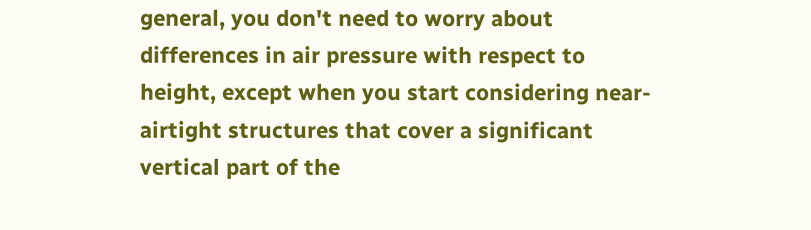general, you don't need to worry about differences in air pressure with respect to height, except when you start considering near-airtight structures that cover a significant vertical part of the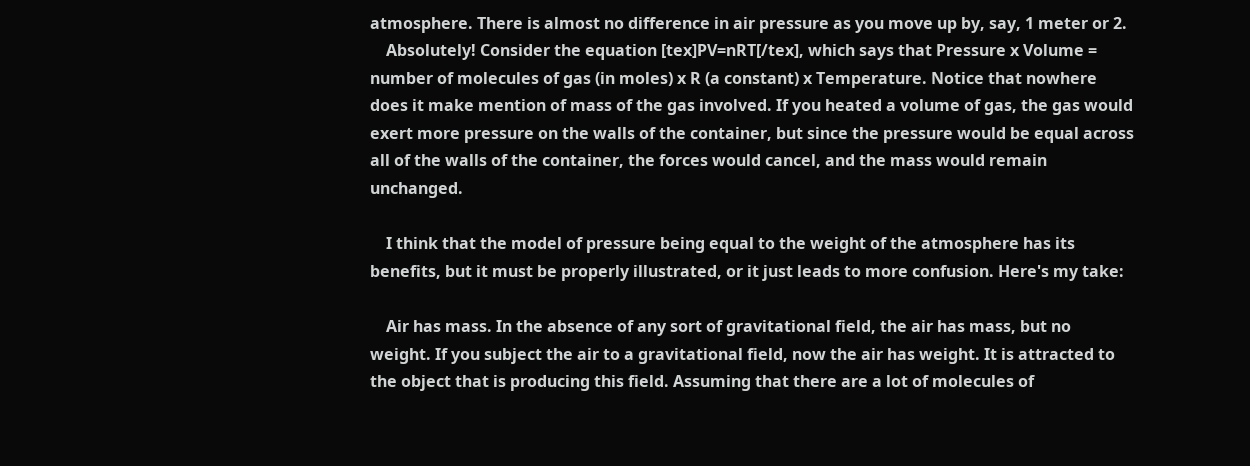atmosphere. There is almost no difference in air pressure as you move up by, say, 1 meter or 2.
    Absolutely! Consider the equation [tex]PV=nRT[/tex], which says that Pressure x Volume = number of molecules of gas (in moles) x R (a constant) x Temperature. Notice that nowhere does it make mention of mass of the gas involved. If you heated a volume of gas, the gas would exert more pressure on the walls of the container, but since the pressure would be equal across all of the walls of the container, the forces would cancel, and the mass would remain unchanged.

    I think that the model of pressure being equal to the weight of the atmosphere has its benefits, but it must be properly illustrated, or it just leads to more confusion. Here's my take:

    Air has mass. In the absence of any sort of gravitational field, the air has mass, but no weight. If you subject the air to a gravitational field, now the air has weight. It is attracted to the object that is producing this field. Assuming that there are a lot of molecules of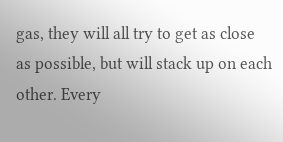gas, they will all try to get as close as possible, but will stack up on each other. Every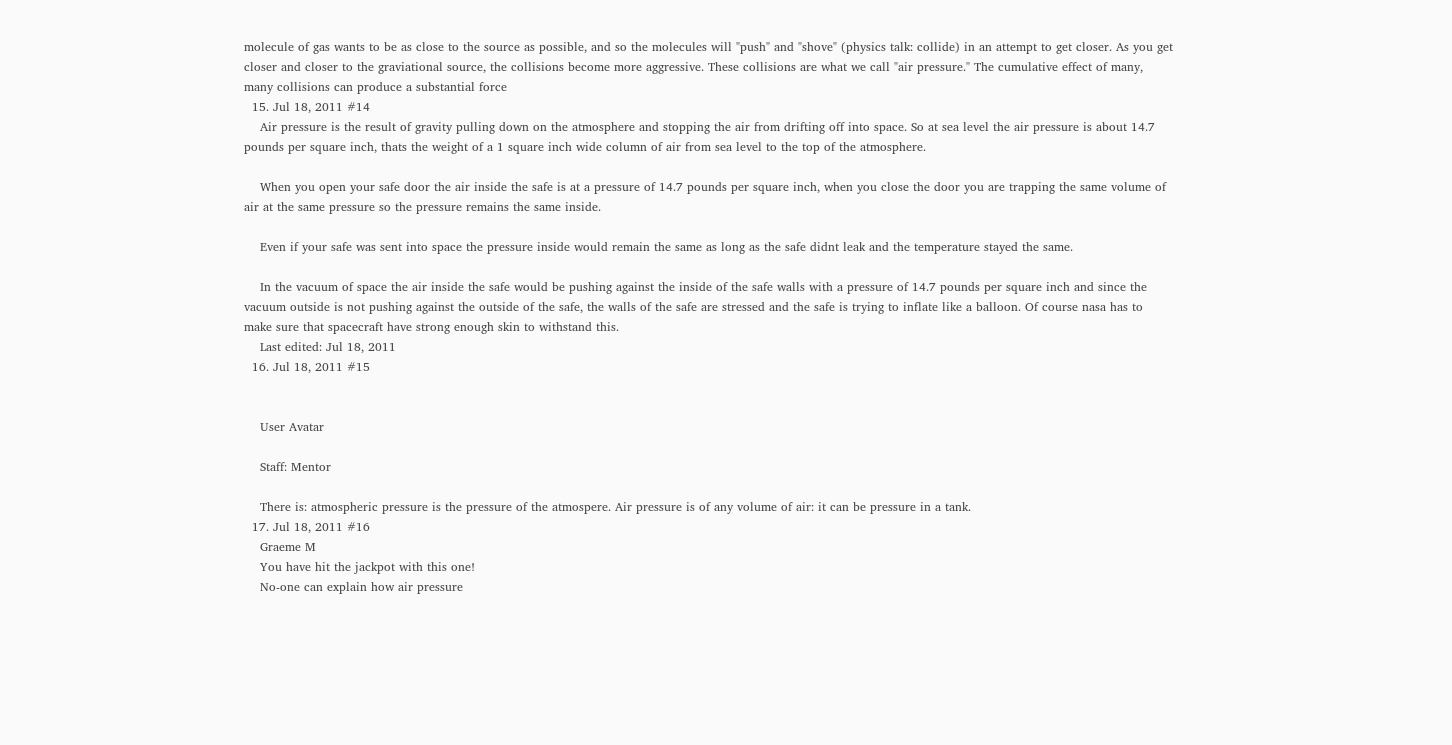molecule of gas wants to be as close to the source as possible, and so the molecules will "push" and "shove" (physics talk: collide) in an attempt to get closer. As you get closer and closer to the graviational source, the collisions become more aggressive. These collisions are what we call "air pressure." The cumulative effect of many, many collisions can produce a substantial force
  15. Jul 18, 2011 #14
    Air pressure is the result of gravity pulling down on the atmosphere and stopping the air from drifting off into space. So at sea level the air pressure is about 14.7 pounds per square inch, thats the weight of a 1 square inch wide column of air from sea level to the top of the atmosphere.

    When you open your safe door the air inside the safe is at a pressure of 14.7 pounds per square inch, when you close the door you are trapping the same volume of air at the same pressure so the pressure remains the same inside.

    Even if your safe was sent into space the pressure inside would remain the same as long as the safe didnt leak and the temperature stayed the same.

    In the vacuum of space the air inside the safe would be pushing against the inside of the safe walls with a pressure of 14.7 pounds per square inch and since the vacuum outside is not pushing against the outside of the safe, the walls of the safe are stressed and the safe is trying to inflate like a balloon. Of course nasa has to make sure that spacecraft have strong enough skin to withstand this.
    Last edited: Jul 18, 2011
  16. Jul 18, 2011 #15


    User Avatar

    Staff: Mentor

    There is: atmospheric pressure is the pressure of the atmospere. Air pressure is of any volume of air: it can be pressure in a tank.
  17. Jul 18, 2011 #16
    Graeme M
    You have hit the jackpot with this one!
    No-one can explain how air pressure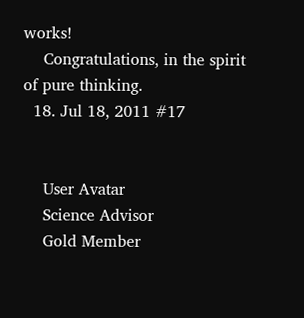works!
    Congratulations, in the spirit of pure thinking.
  18. Jul 18, 2011 #17


    User Avatar
    Science Advisor
    Gold Member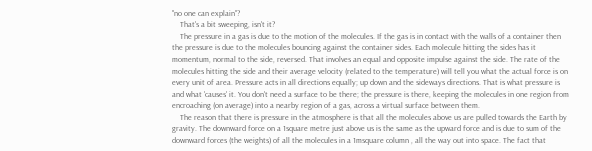"no one can explain"?
    That's a bit sweeping, isn't it?
    The pressure in a gas is due to the motion of the molecules. If the gas is in contact with the walls of a container then the pressure is due to the molecules bouncing against the container sides. Each molecule hitting the sides has it momentum, normal to the side, reversed. That involves an equal and opposite impulse against the side. The rate of the molecules hitting the side and their average velocity (related to the temperature) will tell you what the actual force is on every unit of area. Pressure acts in all directions equally; up down and the sideways directions. That is what pressure is and what 'causes' it. You don't need a surface to be there; the pressure is there, keeping the molecules in one region from encroaching (on average) into a nearby region of a gas, across a virtual surface between them.
    The reason that there is pressure in the atmosphere is that all the molecules above us are pulled towards the Earth by gravity. The downward force on a 1square metre just above us is the same as the upward force and is due to sum of the downward forces (the weights) of all the molecules in a 1msquare column , all the way out into space. The fact that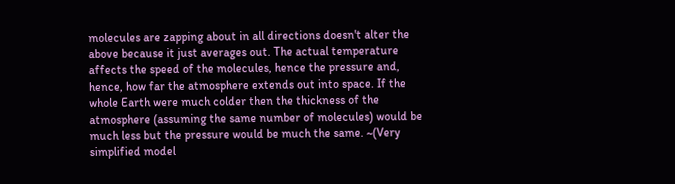molecules are zapping about in all directions doesn't alter the above because it just averages out. The actual temperature affects the speed of the molecules, hence the pressure and, hence, how far the atmosphere extends out into space. If the whole Earth were much colder then the thickness of the atmosphere (assuming the same number of molecules) would be much less but the pressure would be much the same. ~(Very simplified model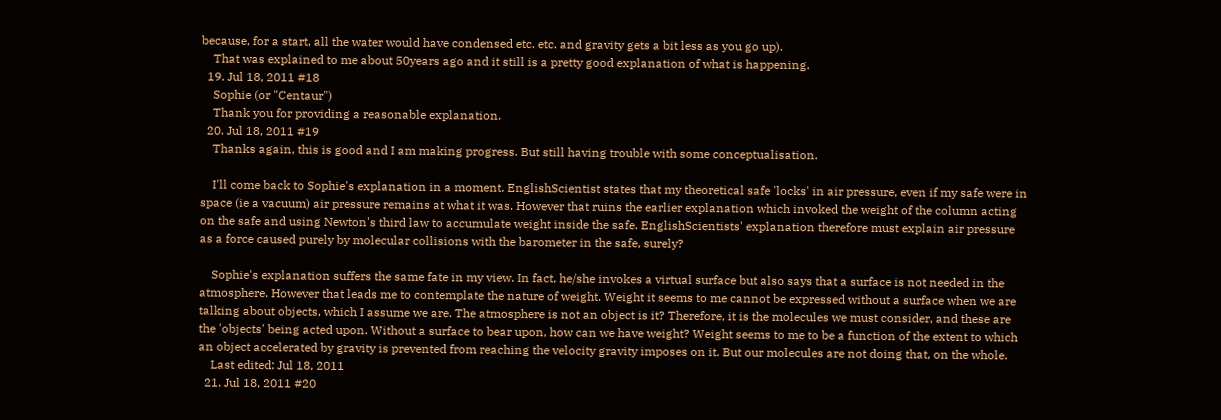because, for a start, all the water would have condensed etc. etc. and gravity gets a bit less as you go up).
    That was explained to me about 50years ago and it still is a pretty good explanation of what is happening.
  19. Jul 18, 2011 #18
    Sophie (or "Centaur")
    Thank you for providing a reasonable explanation.
  20. Jul 18, 2011 #19
    Thanks again, this is good and I am making progress. But still having trouble with some conceptualisation.

    I'll come back to Sophie's explanation in a moment. EnglishScientist states that my theoretical safe 'locks' in air pressure, even if my safe were in space (ie a vacuum) air pressure remains at what it was. However that ruins the earlier explanation which invoked the weight of the column acting on the safe and using Newton's third law to accumulate weight inside the safe. EnglishScientists' explanation therefore must explain air pressure as a force caused purely by molecular collisions with the barometer in the safe, surely?

    Sophie's explanation suffers the same fate in my view. In fact, he/she invokes a virtual surface but also says that a surface is not needed in the atmosphere. However that leads me to contemplate the nature of weight. Weight it seems to me cannot be expressed without a surface when we are talking about objects, which I assume we are. The atmosphere is not an object is it? Therefore, it is the molecules we must consider, and these are the 'objects' being acted upon. Without a surface to bear upon, how can we have weight? Weight seems to me to be a function of the extent to which an object accelerated by gravity is prevented from reaching the velocity gravity imposes on it. But our molecules are not doing that, on the whole.
    Last edited: Jul 18, 2011
  21. Jul 18, 2011 #20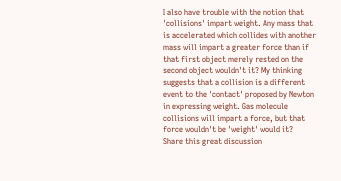I also have trouble with the notion that 'collisions' impart weight. Any mass that is accelerated which collides with another mass will impart a greater force than if that first object merely rested on the second object wouldn't it? My thinking suggests that a collision is a different event to the 'contact' proposed by Newton in expressing weight. Gas molecule collisions will impart a force, but that force wouldn't be 'weight' would it?
Share this great discussion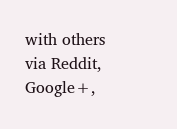with others via Reddit, Google+,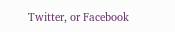Twitter, or Facebook